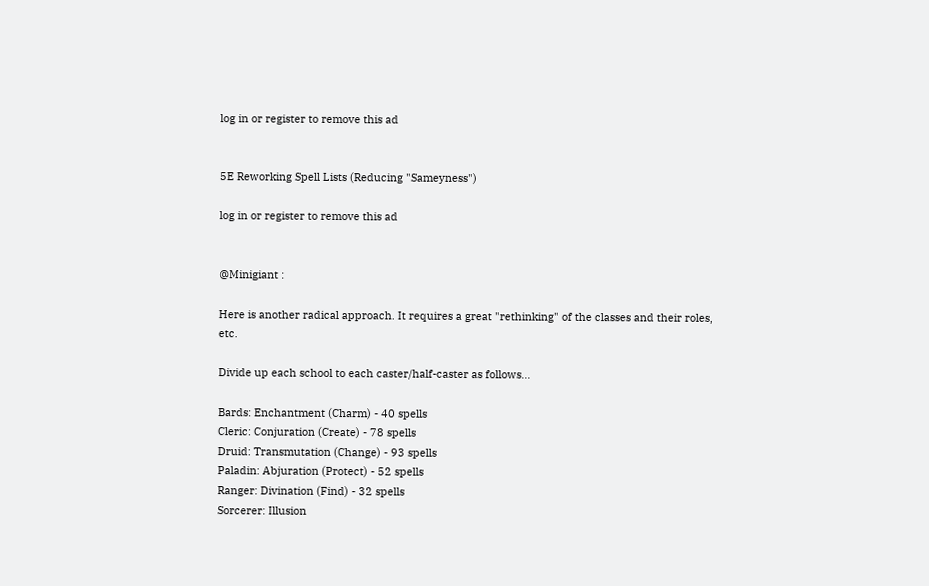log in or register to remove this ad


5E Reworking Spell Lists (Reducing "Sameyness")

log in or register to remove this ad


@Minigiant :

Here is another radical approach. It requires a great "rethinking" of the classes and their roles, etc.

Divide up each school to each caster/half-caster as follows...

Bards: Enchantment (Charm) - 40 spells
Cleric: Conjuration (Create) - 78 spells
Druid: Transmutation (Change) - 93 spells
Paladin: Abjuration (Protect) - 52 spells
Ranger: Divination (Find) - 32 spells
Sorcerer: Illusion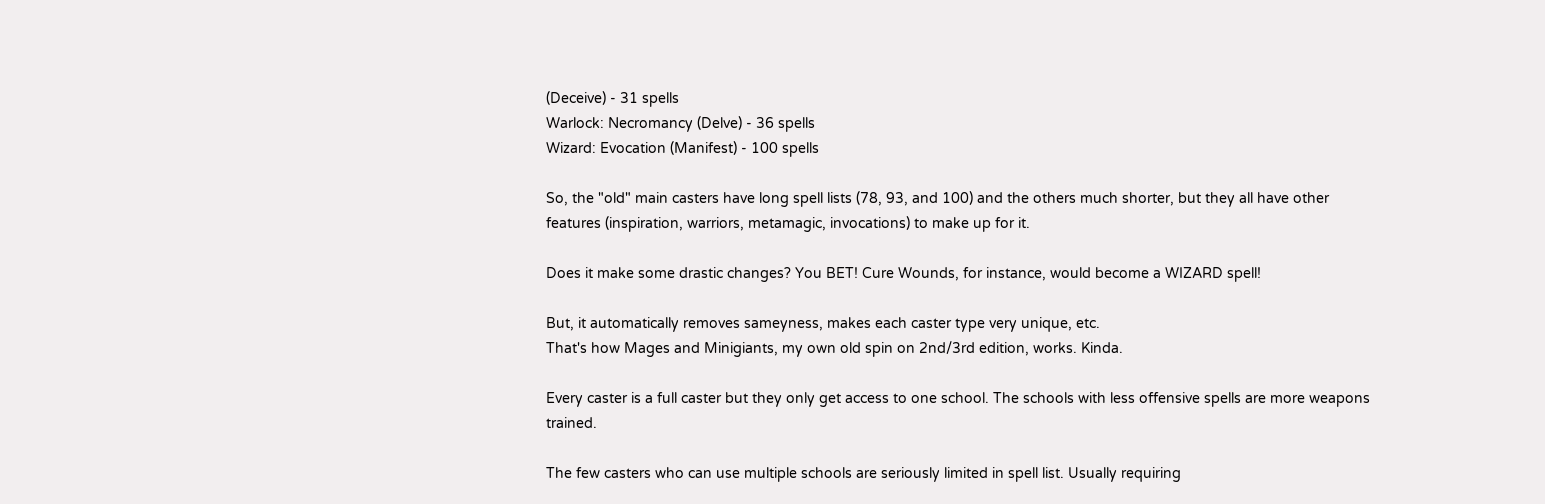(Deceive) - 31 spells
Warlock: Necromancy (Delve) - 36 spells
Wizard: Evocation (Manifest) - 100 spells

So, the "old" main casters have long spell lists (78, 93, and 100) and the others much shorter, but they all have other features (inspiration, warriors, metamagic, invocations) to make up for it.

Does it make some drastic changes? You BET! Cure Wounds, for instance, would become a WIZARD spell!

But, it automatically removes sameyness, makes each caster type very unique, etc.
That's how Mages and Minigiants, my own old spin on 2nd/3rd edition, works. Kinda.

Every caster is a full caster but they only get access to one school. The schools with less offensive spells are more weapons trained.

The few casters who can use multiple schools are seriously limited in spell list. Usually requiring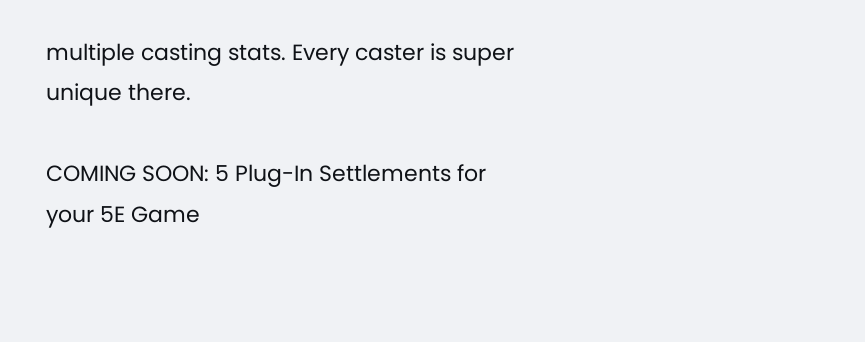multiple casting stats. Every caster is super unique there.

COMING SOON: 5 Plug-In Settlements for your 5E Game